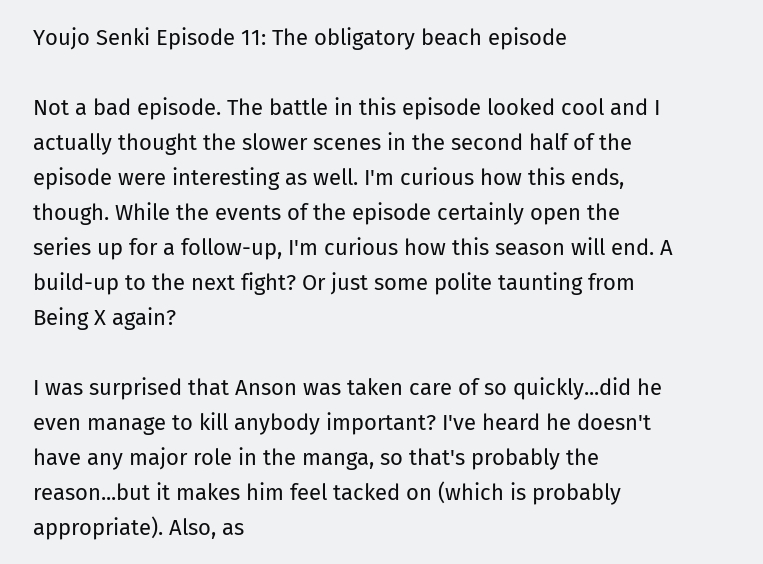Youjo Senki Episode 11: The obligatory beach episode

Not a bad episode. The battle in this episode looked cool and I actually thought the slower scenes in the second half of the episode were interesting as well. I'm curious how this ends, though. While the events of the episode certainly open the series up for a follow-up, I'm curious how this season will end. A build-up to the next fight? Or just some polite taunting from Being X again?

I was surprised that Anson was taken care of so quickly...did he even manage to kill anybody important? I've heard he doesn't have any major role in the manga, so that's probably the reason...but it makes him feel tacked on (which is probably appropriate). Also, as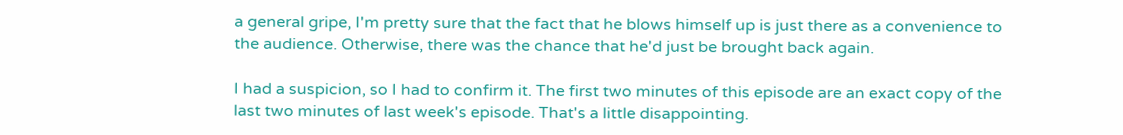a general gripe, I'm pretty sure that the fact that he blows himself up is just there as a convenience to the audience. Otherwise, there was the chance that he'd just be brought back again.

I had a suspicion, so I had to confirm it. The first two minutes of this episode are an exact copy of the last two minutes of last week's episode. That's a little disappointing.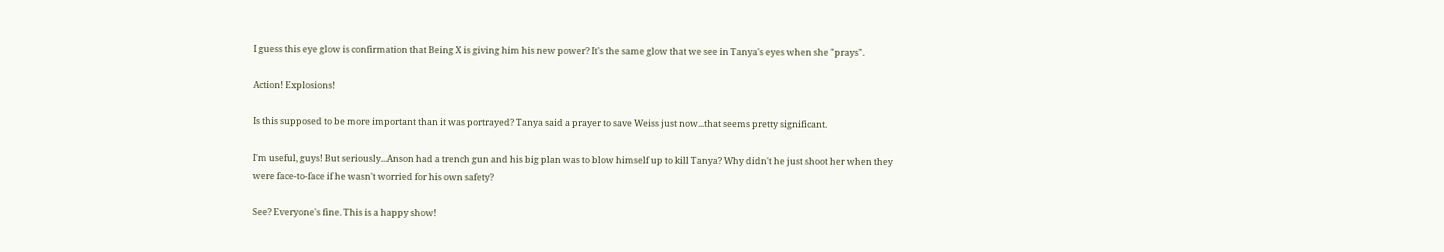I guess this eye glow is confirmation that Being X is giving him his new power? It's the same glow that we see in Tanya's eyes when she "prays".

Action! Explosions!

Is this supposed to be more important than it was portrayed? Tanya said a prayer to save Weiss just now...that seems pretty significant.

I'm useful, guys! But seriously...Anson had a trench gun and his big plan was to blow himself up to kill Tanya? Why didn't he just shoot her when they were face-to-face if he wasn't worried for his own safety?

See? Everyone's fine. This is a happy show!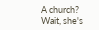A church? Wait, she's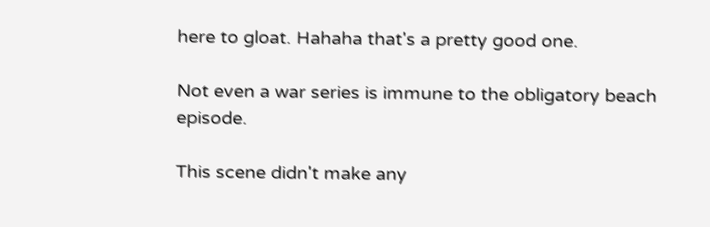here to gloat. Hahaha that's a pretty good one.

Not even a war series is immune to the obligatory beach episode.

This scene didn't make any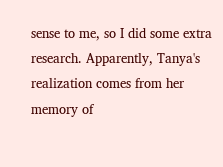sense to me, so I did some extra research. Apparently, Tanya's realization comes from her memory of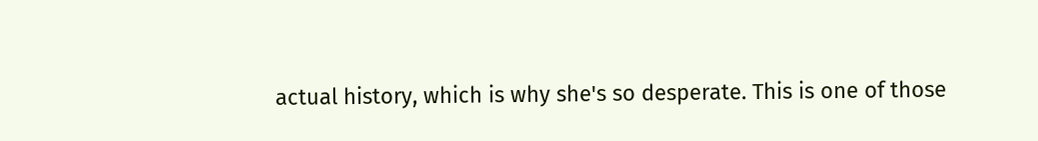actual history, which is why she's so desperate. This is one of those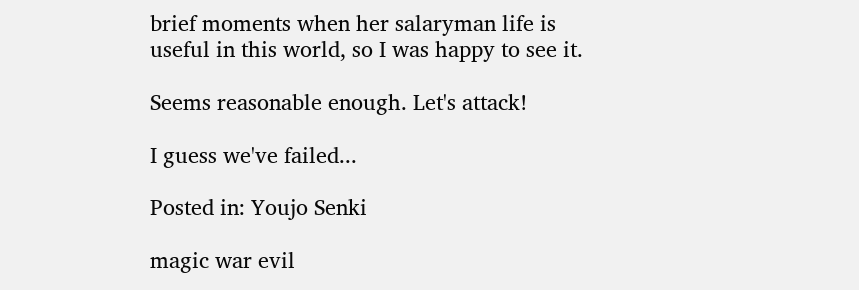brief moments when her salaryman life is useful in this world, so I was happy to see it.

Seems reasonable enough. Let's attack!

I guess we've failed...

Posted in: Youjo Senki

magic war evil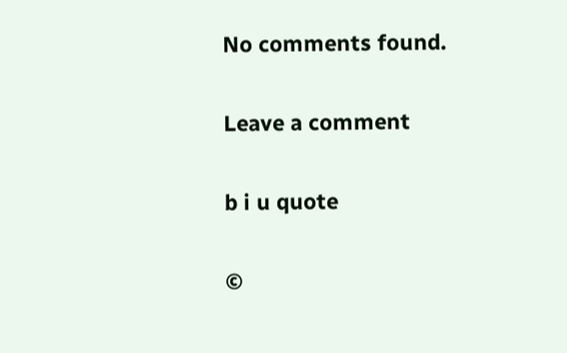No comments found.

Leave a comment

b i u quote

©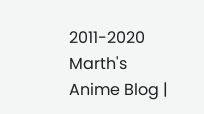2011-2020 Marth's Anime Blog |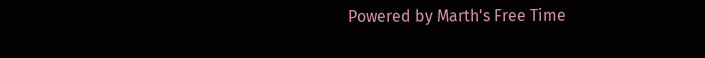Powered by Marth's Free Time